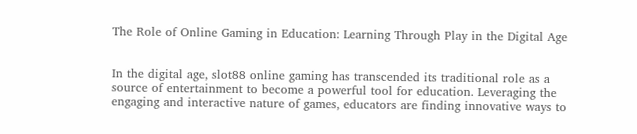The Role of Online Gaming in Education: Learning Through Play in the Digital Age


In the digital age, slot88 online gaming has transcended its traditional role as a source of entertainment to become a powerful tool for education. Leveraging the engaging and interactive nature of games, educators are finding innovative ways to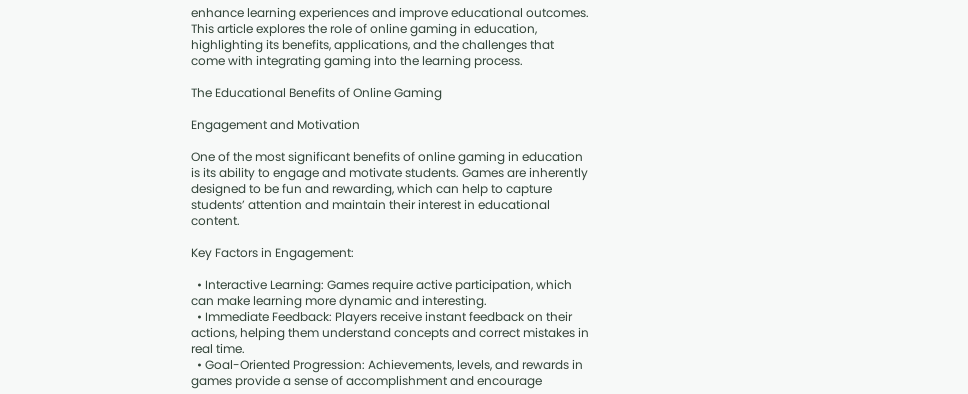enhance learning experiences and improve educational outcomes. This article explores the role of online gaming in education, highlighting its benefits, applications, and the challenges that come with integrating gaming into the learning process.

The Educational Benefits of Online Gaming

Engagement and Motivation

One of the most significant benefits of online gaming in education is its ability to engage and motivate students. Games are inherently designed to be fun and rewarding, which can help to capture students’ attention and maintain their interest in educational content.

Key Factors in Engagement:

  • Interactive Learning: Games require active participation, which can make learning more dynamic and interesting.
  • Immediate Feedback: Players receive instant feedback on their actions, helping them understand concepts and correct mistakes in real time.
  • Goal-Oriented Progression: Achievements, levels, and rewards in games provide a sense of accomplishment and encourage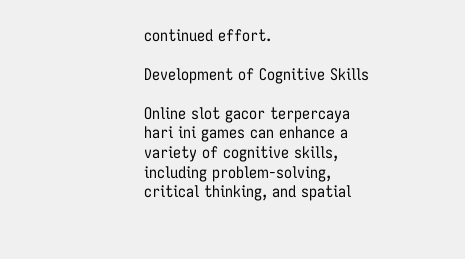continued effort.

Development of Cognitive Skills

Online slot gacor terpercaya hari ini games can enhance a variety of cognitive skills, including problem-solving, critical thinking, and spatial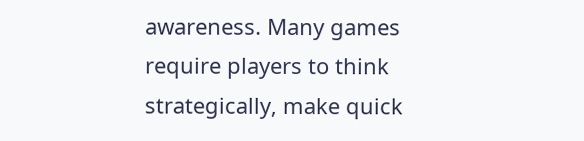awareness. Many games require players to think strategically, make quick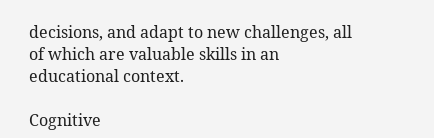decisions, and adapt to new challenges, all of which are valuable skills in an educational context.

Cognitive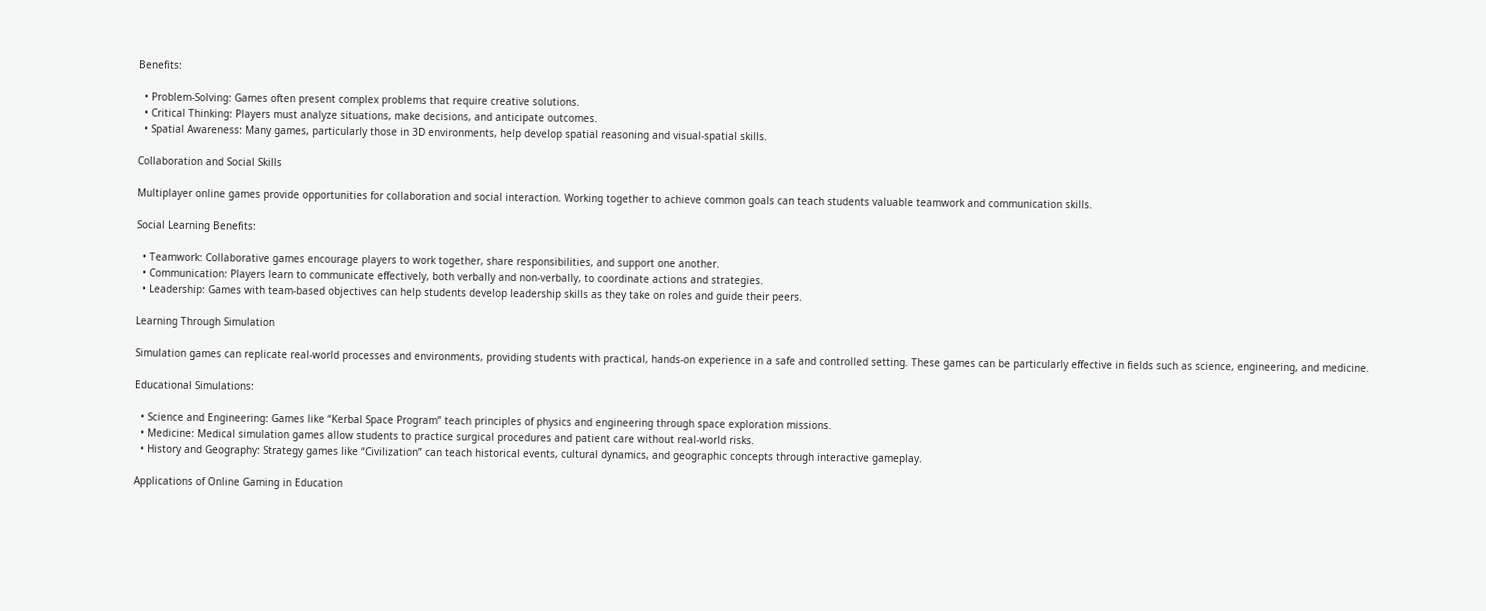Benefits:

  • Problem-Solving: Games often present complex problems that require creative solutions.
  • Critical Thinking: Players must analyze situations, make decisions, and anticipate outcomes.
  • Spatial Awareness: Many games, particularly those in 3D environments, help develop spatial reasoning and visual-spatial skills.

Collaboration and Social Skills

Multiplayer online games provide opportunities for collaboration and social interaction. Working together to achieve common goals can teach students valuable teamwork and communication skills.

Social Learning Benefits:

  • Teamwork: Collaborative games encourage players to work together, share responsibilities, and support one another.
  • Communication: Players learn to communicate effectively, both verbally and non-verbally, to coordinate actions and strategies.
  • Leadership: Games with team-based objectives can help students develop leadership skills as they take on roles and guide their peers.

Learning Through Simulation

Simulation games can replicate real-world processes and environments, providing students with practical, hands-on experience in a safe and controlled setting. These games can be particularly effective in fields such as science, engineering, and medicine.

Educational Simulations:

  • Science and Engineering: Games like “Kerbal Space Program” teach principles of physics and engineering through space exploration missions.
  • Medicine: Medical simulation games allow students to practice surgical procedures and patient care without real-world risks.
  • History and Geography: Strategy games like “Civilization” can teach historical events, cultural dynamics, and geographic concepts through interactive gameplay.

Applications of Online Gaming in Education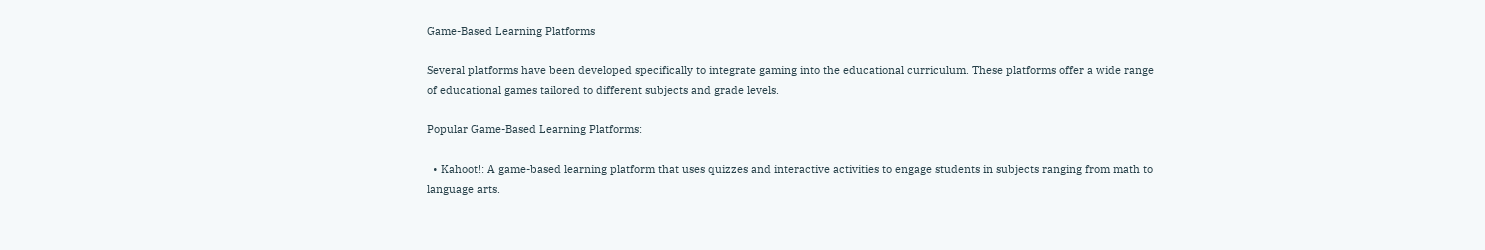Game-Based Learning Platforms

Several platforms have been developed specifically to integrate gaming into the educational curriculum. These platforms offer a wide range of educational games tailored to different subjects and grade levels.

Popular Game-Based Learning Platforms:

  • Kahoot!: A game-based learning platform that uses quizzes and interactive activities to engage students in subjects ranging from math to language arts.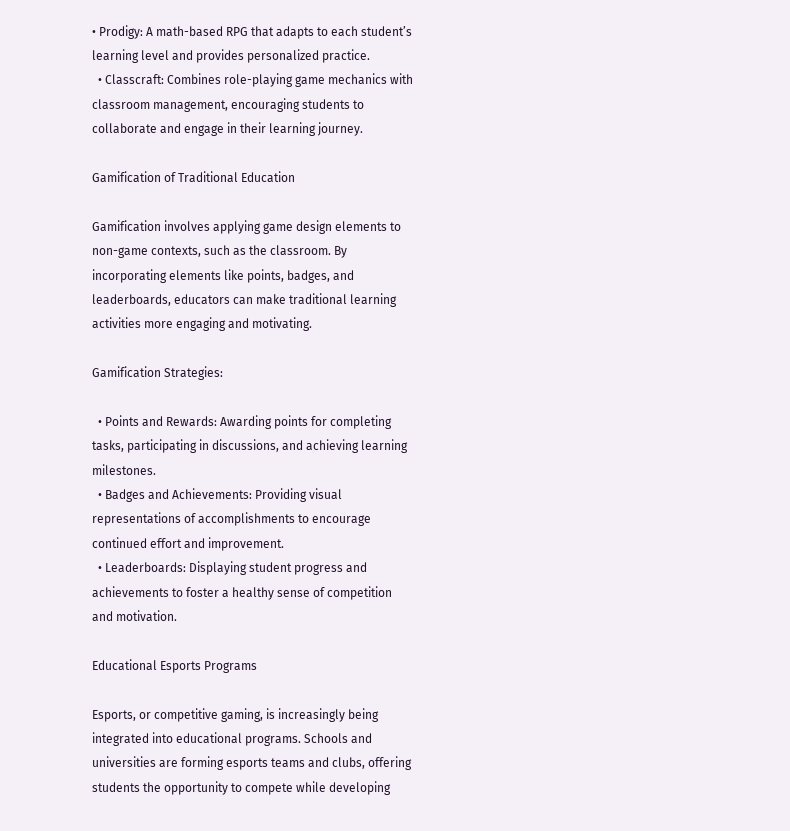• Prodigy: A math-based RPG that adapts to each student’s learning level and provides personalized practice.
  • Classcraft: Combines role-playing game mechanics with classroom management, encouraging students to collaborate and engage in their learning journey.

Gamification of Traditional Education

Gamification involves applying game design elements to non-game contexts, such as the classroom. By incorporating elements like points, badges, and leaderboards, educators can make traditional learning activities more engaging and motivating.

Gamification Strategies:

  • Points and Rewards: Awarding points for completing tasks, participating in discussions, and achieving learning milestones.
  • Badges and Achievements: Providing visual representations of accomplishments to encourage continued effort and improvement.
  • Leaderboards: Displaying student progress and achievements to foster a healthy sense of competition and motivation.

Educational Esports Programs

Esports, or competitive gaming, is increasingly being integrated into educational programs. Schools and universities are forming esports teams and clubs, offering students the opportunity to compete while developing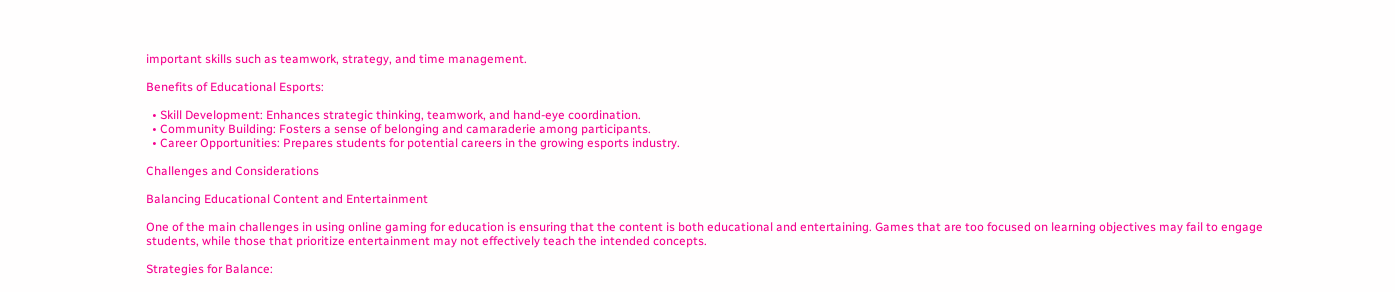important skills such as teamwork, strategy, and time management.

Benefits of Educational Esports:

  • Skill Development: Enhances strategic thinking, teamwork, and hand-eye coordination.
  • Community Building: Fosters a sense of belonging and camaraderie among participants.
  • Career Opportunities: Prepares students for potential careers in the growing esports industry.

Challenges and Considerations

Balancing Educational Content and Entertainment

One of the main challenges in using online gaming for education is ensuring that the content is both educational and entertaining. Games that are too focused on learning objectives may fail to engage students, while those that prioritize entertainment may not effectively teach the intended concepts.

Strategies for Balance: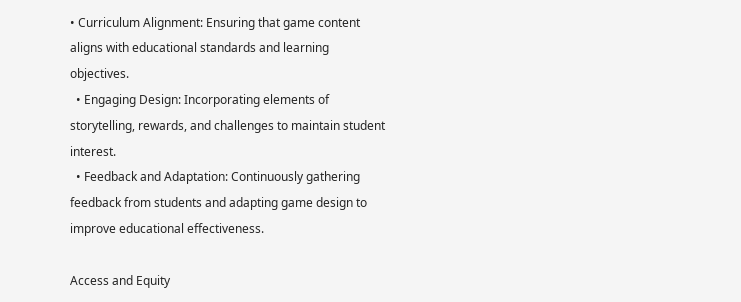• Curriculum Alignment: Ensuring that game content aligns with educational standards and learning objectives.
  • Engaging Design: Incorporating elements of storytelling, rewards, and challenges to maintain student interest.
  • Feedback and Adaptation: Continuously gathering feedback from students and adapting game design to improve educational effectiveness.

Access and Equity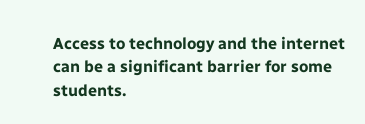Access to technology and the internet can be a significant barrier for some students.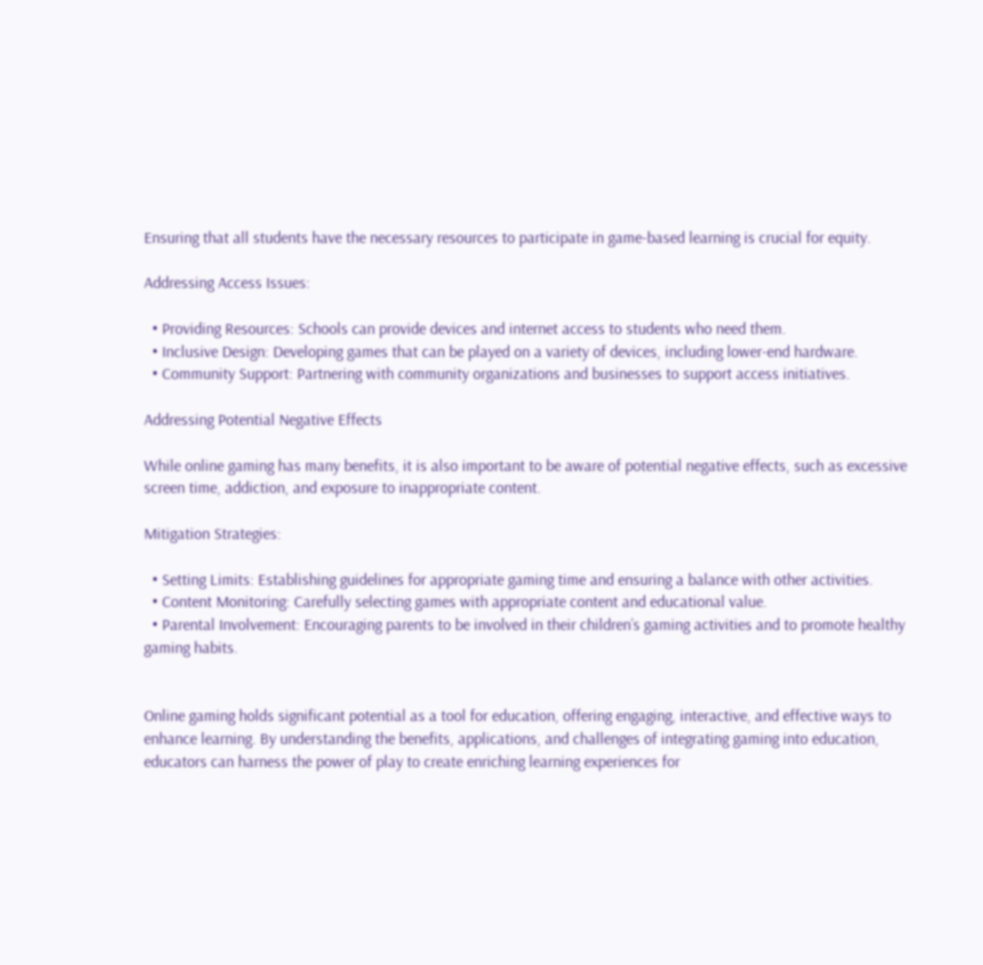Ensuring that all students have the necessary resources to participate in game-based learning is crucial for equity.

Addressing Access Issues:

  • Providing Resources: Schools can provide devices and internet access to students who need them.
  • Inclusive Design: Developing games that can be played on a variety of devices, including lower-end hardware.
  • Community Support: Partnering with community organizations and businesses to support access initiatives.

Addressing Potential Negative Effects

While online gaming has many benefits, it is also important to be aware of potential negative effects, such as excessive screen time, addiction, and exposure to inappropriate content.

Mitigation Strategies:

  • Setting Limits: Establishing guidelines for appropriate gaming time and ensuring a balance with other activities.
  • Content Monitoring: Carefully selecting games with appropriate content and educational value.
  • Parental Involvement: Encouraging parents to be involved in their children’s gaming activities and to promote healthy gaming habits.


Online gaming holds significant potential as a tool for education, offering engaging, interactive, and effective ways to enhance learning. By understanding the benefits, applications, and challenges of integrating gaming into education, educators can harness the power of play to create enriching learning experiences for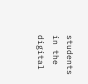students in the digital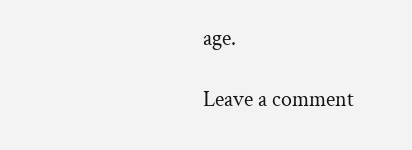age.

Leave a comment